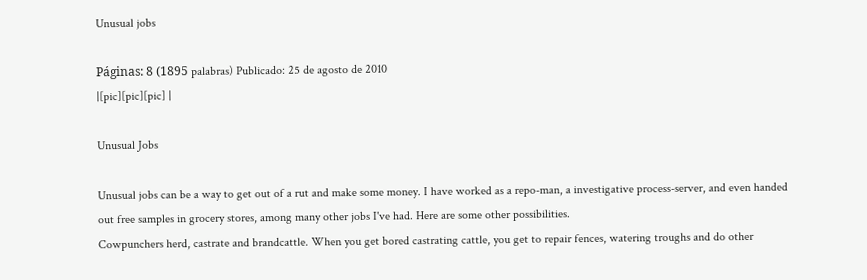Unusual jobs

Páginas: 8 (1895 palabras) Publicado: 25 de agosto de 2010
|[pic][pic][pic] |

Unusual Jobs

Unusual jobs can be a way to get out of a rut and make some money. I have worked as a repo-man, a investigative process-server, and even handed out free samples in grocery stores, among many other jobs I've had. Here are some other possibilities.
Cowpunchers herd, castrate and brandcattle. When you get bored castrating cattle, you get to repair fences, watering troughs and do other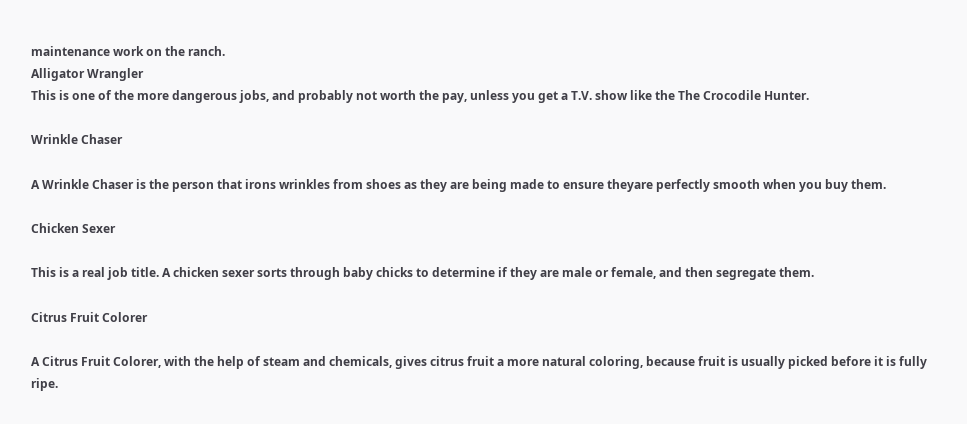maintenance work on the ranch.
Alligator Wrangler
This is one of the more dangerous jobs, and probably not worth the pay, unless you get a T.V. show like the The Crocodile Hunter.

Wrinkle Chaser

A Wrinkle Chaser is the person that irons wrinkles from shoes as they are being made to ensure theyare perfectly smooth when you buy them.

Chicken Sexer

This is a real job title. A chicken sexer sorts through baby chicks to determine if they are male or female, and then segregate them.

Citrus Fruit Colorer

A Citrus Fruit Colorer, with the help of steam and chemicals, gives citrus fruit a more natural coloring, because fruit is usually picked before it is fully ripe.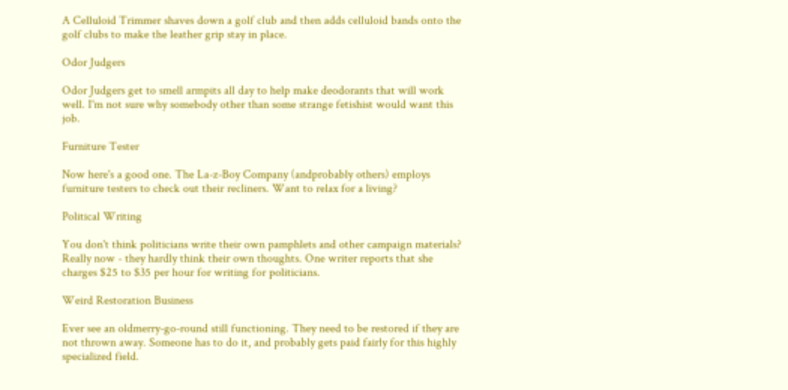A Celluloid Trimmer shaves down a golf club and then adds celluloid bands onto the golf clubs to make the leather grip stay in place.

Odor Judgers

Odor Judgers get to smell armpits all day to help make deodorants that will work well. I'm not sure why somebody other than some strange fetishist would want this job.

Furniture Tester

Now here's a good one. The La-z-Boy Company (andprobably others) employs furniture testers to check out their recliners. Want to relax for a living?

Political Writing

You don't think politicians write their own pamphlets and other campaign materials? Really now - they hardly think their own thoughts. One writer reports that she charges $25 to $35 per hour for writing for politicians.

Weird Restoration Business

Ever see an oldmerry-go-round still functioning. They need to be restored if they are not thrown away. Someone has to do it, and probably gets paid fairly for this highly specialized field.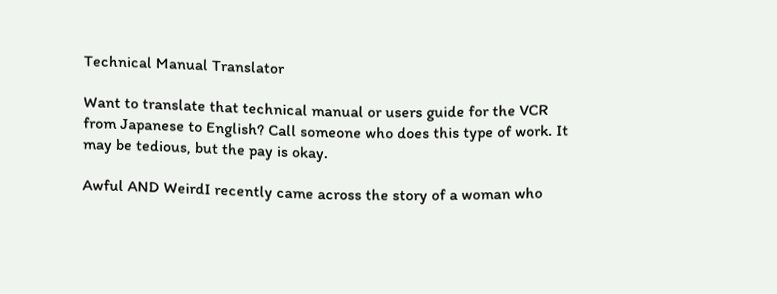Technical Manual Translator

Want to translate that technical manual or users guide for the VCR from Japanese to English? Call someone who does this type of work. It may be tedious, but the pay is okay.

Awful AND WeirdI recently came across the story of a woman who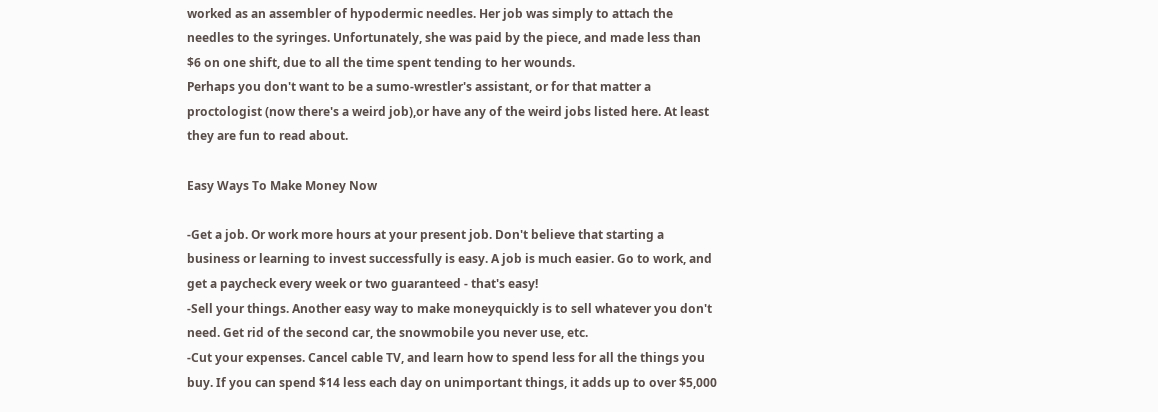worked as an assembler of hypodermic needles. Her job was simply to attach the needles to the syringes. Unfortunately, she was paid by the piece, and made less than $6 on one shift, due to all the time spent tending to her wounds.
Perhaps you don't want to be a sumo-wrestler's assistant, or for that matter a proctologist (now there's a weird job),or have any of the weird jobs listed here. At least they are fun to read about.

Easy Ways To Make Money Now

-Get a job. Or work more hours at your present job. Don't believe that starting a business or learning to invest successfully is easy. A job is much easier. Go to work, and get a paycheck every week or two guaranteed - that's easy!
-Sell your things. Another easy way to make moneyquickly is to sell whatever you don't need. Get rid of the second car, the snowmobile you never use, etc.
-Cut your expenses. Cancel cable TV, and learn how to spend less for all the things you buy. If you can spend $14 less each day on unimportant things, it adds up to over $5,000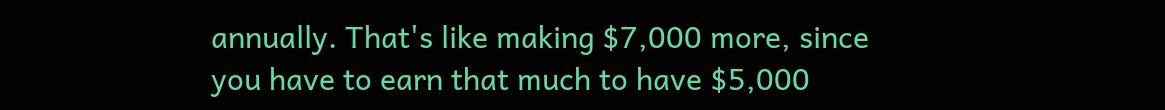annually. That's like making $7,000 more, since you have to earn that much to have $5,000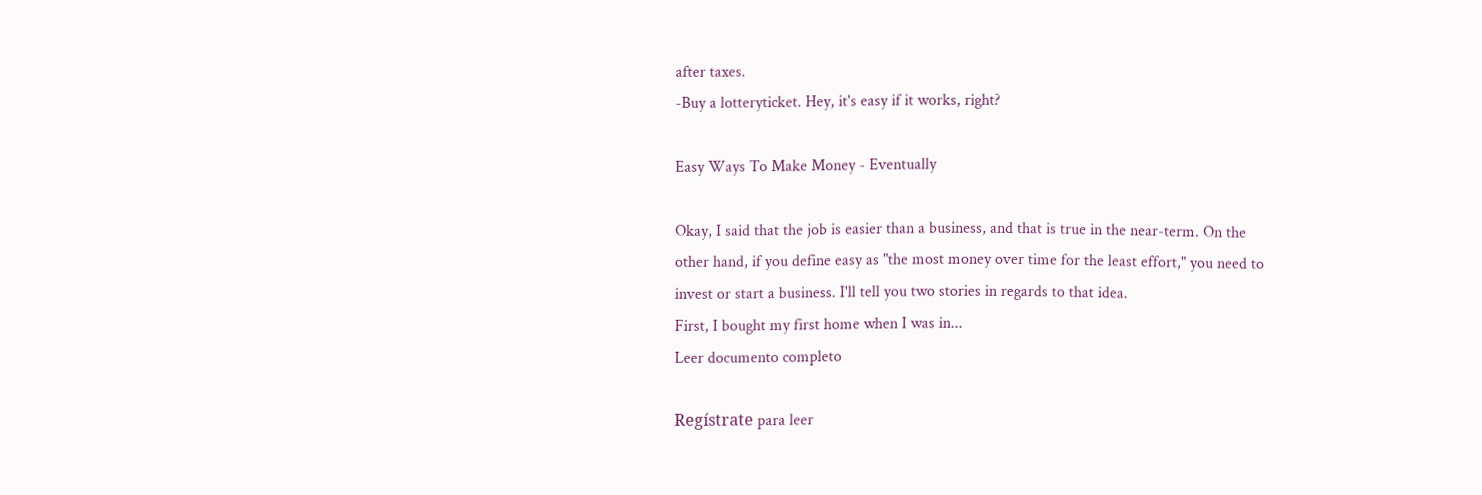after taxes.
-Buy a lotteryticket. Hey, it's easy if it works, right?

Easy Ways To Make Money - Eventually

Okay, I said that the job is easier than a business, and that is true in the near-term. On the other hand, if you define easy as "the most money over time for the least effort," you need to invest or start a business. I'll tell you two stories in regards to that idea.
First, I bought my first home when I was in...
Leer documento completo

Regístrate para leer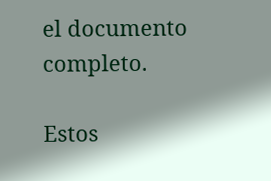el documento completo.

Estos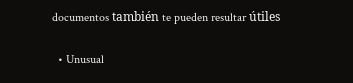documentos también te pueden resultar útiles

  • Unusual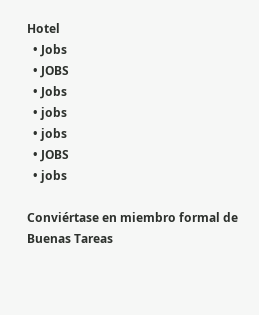Hotel
  • Jobs
  • JOBS
  • Jobs
  • jobs
  • jobs
  • JOBS
  • jobs

Conviértase en miembro formal de Buenas Tareas